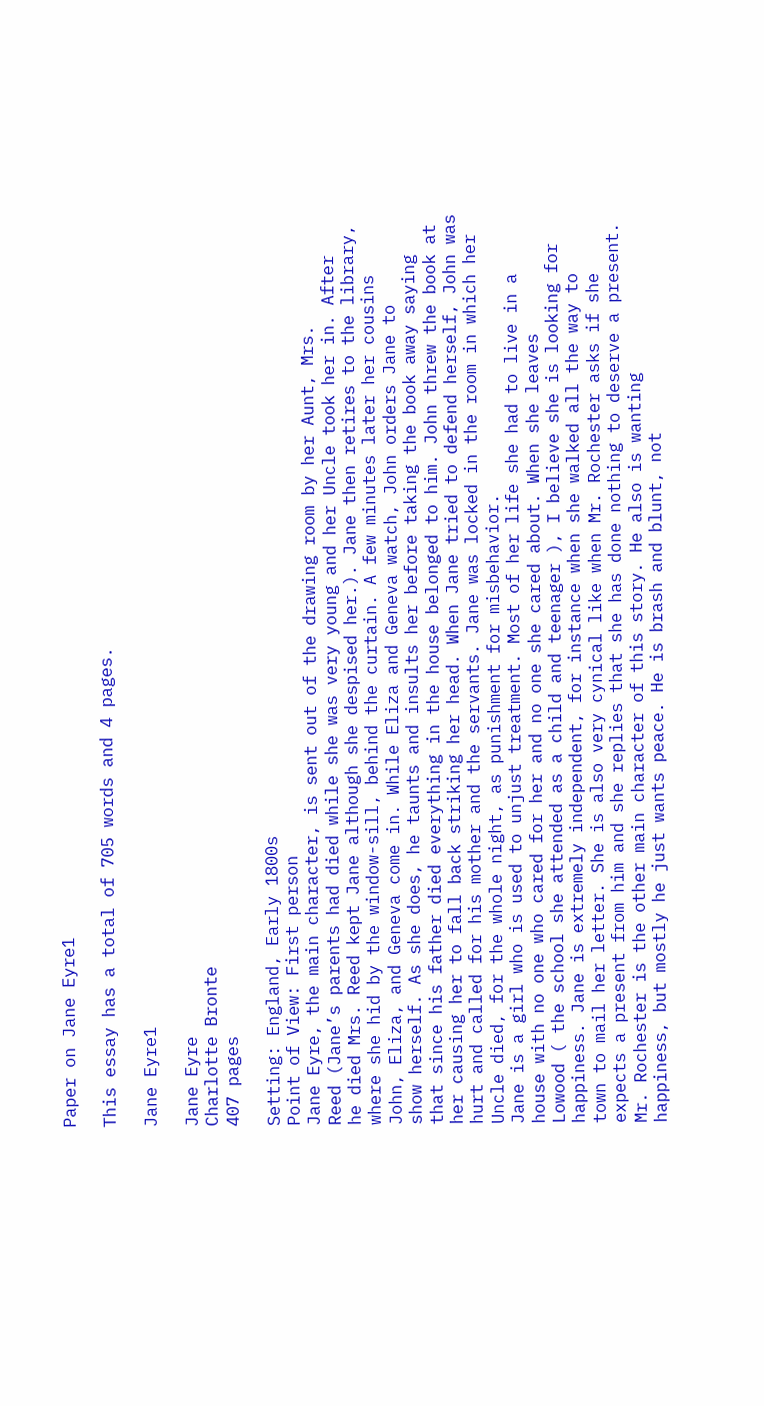Paper on Jane Eyre1

This essay has a total of 705 words and 4 pages.

Jane Eyre1

Jane Eyre
Charlotte Bronte
407 pages

Setting: England, Early 1800s
Point of View: First person
Jane Eyre, the main character, is sent out of the drawing room by her Aunt, Mrs.
Reed (Jane’s parents had died while she was very young and her Uncle took her in. After
he died Mrs. Reed kept Jane although she despised her.). Jane then retires to the library,
where she hid by the window-sill, behind the curtain. A few minutes later her cousins
John, Eliza, and Geneva come in. While Eliza and Geneva watch, John orders Jane to
show herself. As she does, he taunts and insults her before taking the book away saying
that since his father died everything in the house belonged to him. John threw the book at
her causing her to fall back striking her head. When Jane tried to defend herself, John was
hurt and called for his mother and the servants. Jane was locked in the room in which her
Uncle died, for the whole night, as punishment for misbehavior.
Jane is a girl who is used to unjust treatment. Most of her life she had to live in a
house with no one who cared for her and no one she cared about. When she leaves
Lowood ( the school she attended as a child and teenager ), I believe she is looking for
happiness. Jane is extremely independent, for instance when she walked all the way to
town to mail her letter. She is also very cynical like when Mr. Rochester asks if she
expects a present from him and she replies that she has done nothing to deserve a present.
Mr. Rochester is the other main character of this story. He also is wanting
happiness, but mostly he just wants peace. He is brash and blunt, not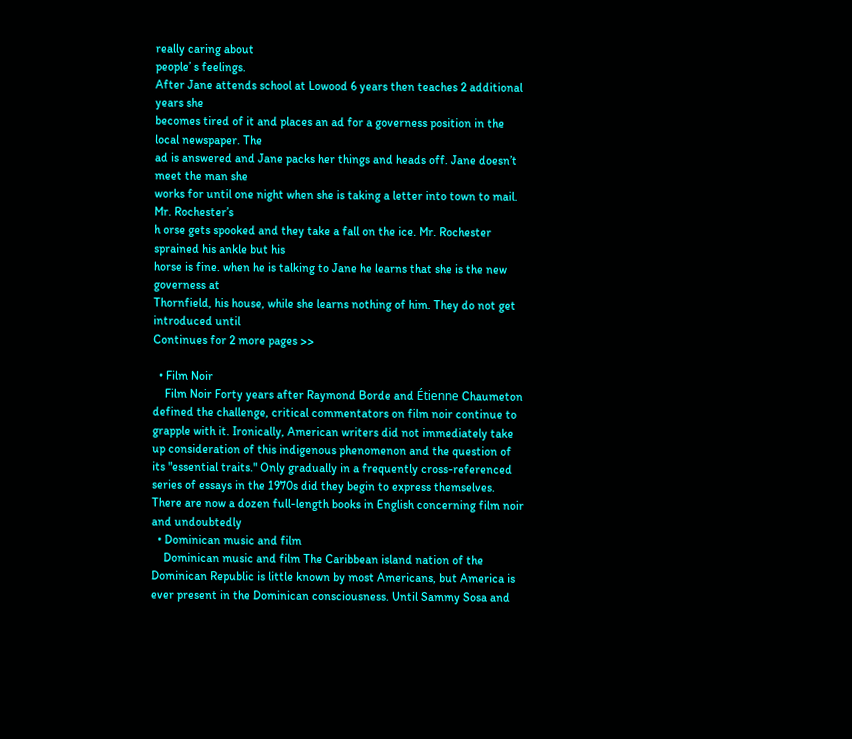really caring about
people’ s feelings.
After Jane attends school at Lowood 6 years then teaches 2 additional years she
becomes tired of it and places an ad for a governess position in the local newspaper. The
ad is answered and Jane packs her things and heads off. Jane doesn’t meet the man she
works for until one night when she is taking a letter into town to mail. Mr. Rochester’s
h orse gets spooked and they take a fall on the ice. Mr. Rochester sprained his ankle but his
horse is fine. when he is talking to Jane he learns that she is the new governess at
Thornfield, his house, while she learns nothing of him. They do not get introduced until
Continues for 2 more pages >>

  • Film Noir
    Film Noir Forty years after Raymond Borde and Étienne Chaumeton defined the challenge, critical commentators on film noir continue to grapple with it. Ironically, American writers did not immediately take up consideration of this indigenous phenomenon and the question of its "essential traits." Only gradually in a frequently cross-referenced series of essays in the 1970s did they begin to express themselves. There are now a dozen full-length books in English concerning film noir and undoubtedly
  • Dominican music and film
    Dominican music and film The Caribbean island nation of the Dominican Republic is little known by most Americans, but America is ever present in the Dominican consciousness. Until Sammy Sosa and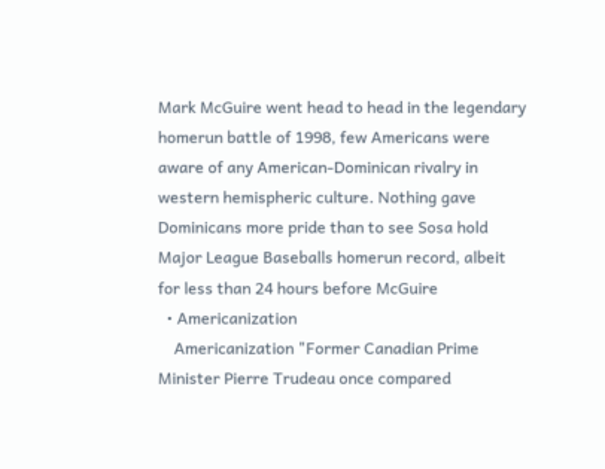Mark McGuire went head to head in the legendary homerun battle of 1998, few Americans were aware of any American-Dominican rivalry in western hemispheric culture. Nothing gave Dominicans more pride than to see Sosa hold Major League Baseballs homerun record, albeit for less than 24 hours before McGuire
  • Americanization
    Americanization "Former Canadian Prime Minister Pierre Trudeau once compared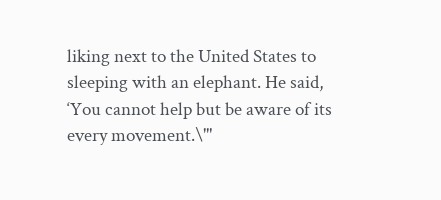liking next to the United States to sleeping with an elephant. He said, ‘You cannot help but be aware of its every movement.\'"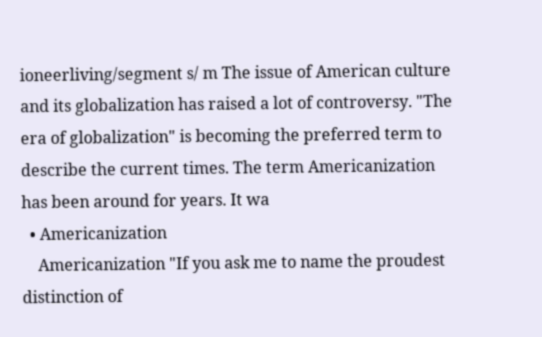ioneerliving/segment s/ m The issue of American culture and its globalization has raised a lot of controversy. "The era of globalization" is becoming the preferred term to describe the current times. The term Americanization has been around for years. It wa
  • Americanization
    Americanization "If you ask me to name the proudest distinction of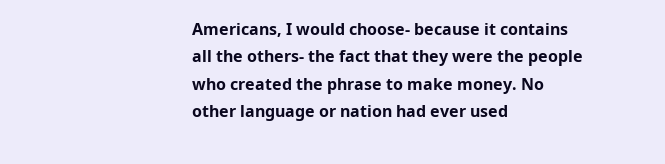Americans, I would choose- because it contains all the others- the fact that they were the people who created the phrase to make money. No other language or nation had ever used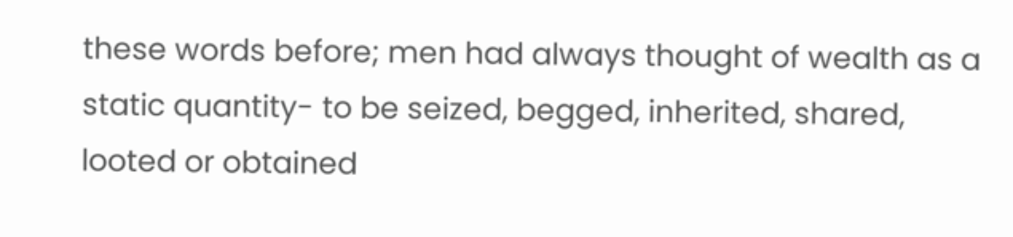these words before; men had always thought of wealth as a static quantity- to be seized, begged, inherited, shared, looted or obtained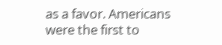as a favor. Americans were the first to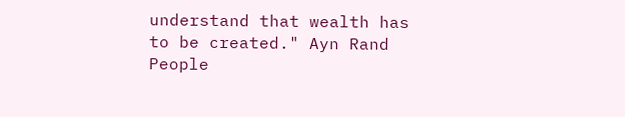understand that wealth has to be created." Ayn Rand People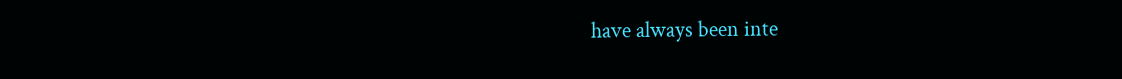have always been inte